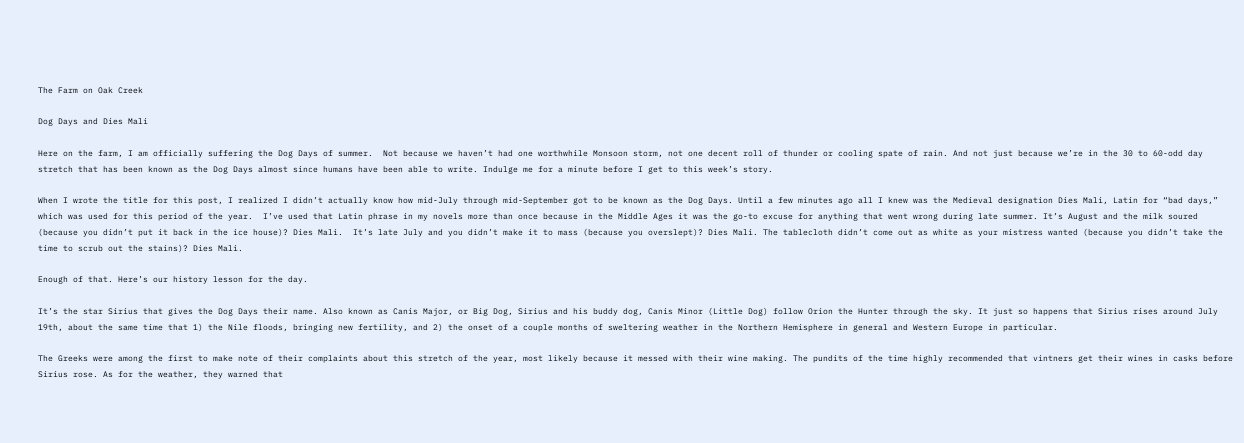The Farm on Oak Creek

Dog Days and Dies Mali

Here on the farm, I am officially suffering the Dog Days of summer.  Not because we haven’t had one worthwhile Monsoon storm, not one decent roll of thunder or cooling spate of rain. And not just because we’re in the 30 to 60-odd day stretch that has been known as the Dog Days almost since humans have been able to write. Indulge me for a minute before I get to this week’s story.

When I wrote the title for this post, I realized I didn’t actually know how mid-July through mid-September got to be known as the Dog Days. Until a few minutes ago all I knew was the Medieval designation Dies Mali, Latin for “bad days,” which was used for this period of the year.  I’ve used that Latin phrase in my novels more than once because in the Middle Ages it was the go-to excuse for anything that went wrong during late summer. It’s August and the milk soured (because you didn’t put it back in the ice house)? Dies Mali.  It’s late July and you didn’t make it to mass (because you overslept)? Dies Mali. The tablecloth didn’t come out as white as your mistress wanted (because you didn’t take the time to scrub out the stains)? Dies Mali.

Enough of that. Here’s our history lesson for the day.

It’s the star Sirius that gives the Dog Days their name. Also known as Canis Major, or Big Dog, Sirius and his buddy dog, Canis Minor (Little Dog) follow Orion the Hunter through the sky. It just so happens that Sirius rises around July 19th, about the same time that 1) the Nile floods, bringing new fertility, and 2) the onset of a couple months of sweltering weather in the Northern Hemisphere in general and Western Europe in particular.

The Greeks were among the first to make note of their complaints about this stretch of the year, most likely because it messed with their wine making. The pundits of the time highly recommended that vintners get their wines in casks before Sirius rose. As for the weather, they warned that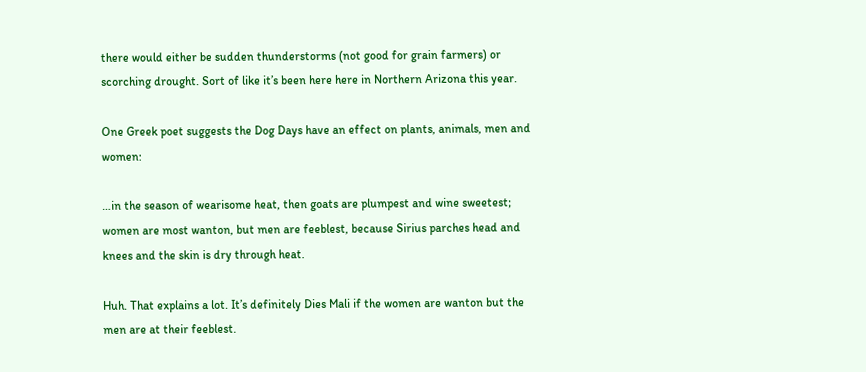there would either be sudden thunderstorms (not good for grain farmers) or scorching drought. Sort of like it’s been here here in Northern Arizona this year.

One Greek poet suggests the Dog Days have an effect on plants, animals, men and women:

…in the season of wearisome heat, then goats are plumpest and wine sweetest; women are most wanton, but men are feeblest, because Sirius parches head and knees and the skin is dry through heat.

Huh. That explains a lot. It’s definitely Dies Mali if the women are wanton but the men are at their feeblest.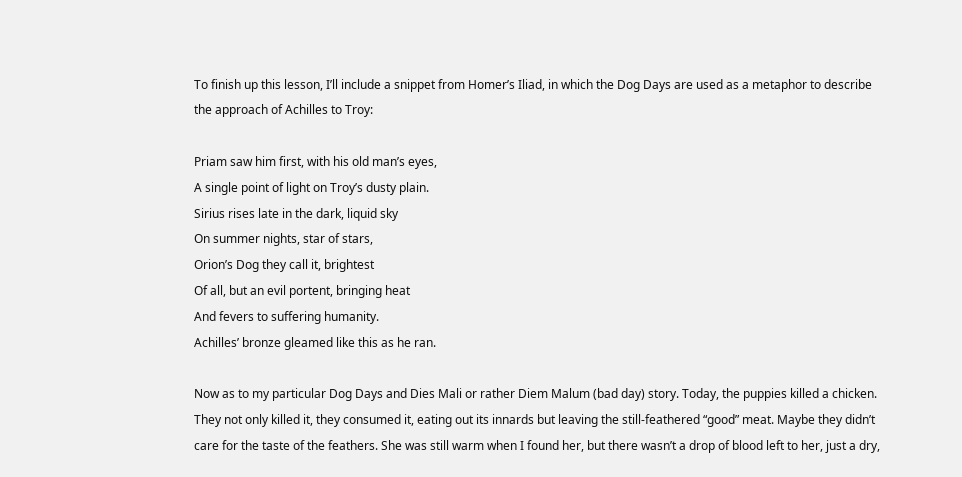To finish up this lesson, I’ll include a snippet from Homer’s Iliad, in which the Dog Days are used as a metaphor to describe the approach of Achilles to Troy:

Priam saw him first, with his old man’s eyes,
A single point of light on Troy’s dusty plain.
Sirius rises late in the dark, liquid sky
On summer nights, star of stars,
Orion’s Dog they call it, brightest
Of all, but an evil portent, bringing heat
And fevers to suffering humanity.
Achilles’ bronze gleamed like this as he ran.

Now as to my particular Dog Days and Dies Mali or rather Diem Malum (bad day) story. Today, the puppies killed a chicken. They not only killed it, they consumed it, eating out its innards but leaving the still-feathered “good” meat. Maybe they didn’t care for the taste of the feathers. She was still warm when I found her, but there wasn’t a drop of blood left to her, just a dry,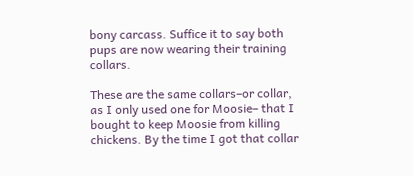bony carcass. Suffice it to say both pups are now wearing their training collars.

These are the same collars–or collar, as I only used one for Moosie– that I bought to keep Moosie from killing chickens. By the time I got that collar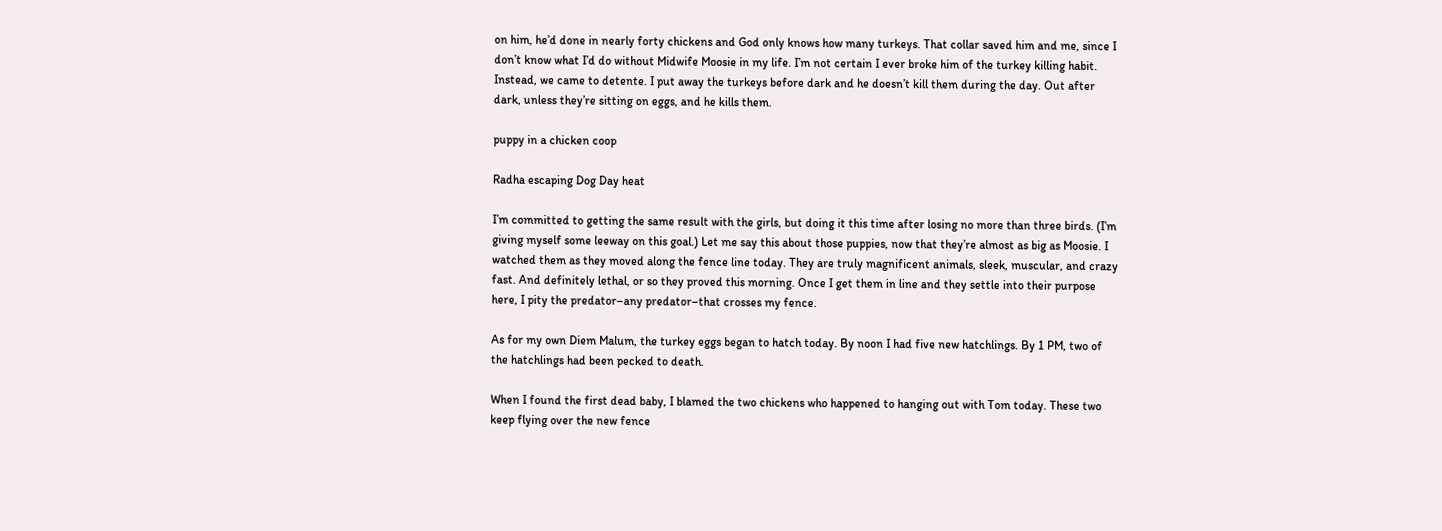on him, he’d done in nearly forty chickens and God only knows how many turkeys. That collar saved him and me, since I don’t know what I’d do without Midwife Moosie in my life. I’m not certain I ever broke him of the turkey killing habit. Instead, we came to detente. I put away the turkeys before dark and he doesn’t kill them during the day. Out after dark, unless they’re sitting on eggs, and he kills them.

puppy in a chicken coop

Radha escaping Dog Day heat

I’m committed to getting the same result with the girls, but doing it this time after losing no more than three birds. (I’m giving myself some leeway on this goal.) Let me say this about those puppies, now that they’re almost as big as Moosie. I watched them as they moved along the fence line today. They are truly magnificent animals, sleek, muscular, and crazy fast. And definitely lethal, or so they proved this morning. Once I get them in line and they settle into their purpose here, I pity the predator–any predator–that crosses my fence.

As for my own Diem Malum, the turkey eggs began to hatch today. By noon I had five new hatchlings. By 1 PM, two of the hatchlings had been pecked to death.

When I found the first dead baby, I blamed the two chickens who happened to hanging out with Tom today. These two keep flying over the new fence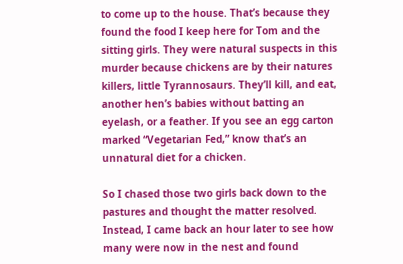to come up to the house. That’s because they found the food I keep here for Tom and the sitting girls. They were natural suspects in this murder because chickens are by their natures killers, little Tyrannosaurs. They’ll kill, and eat, another hen’s babies without batting an eyelash, or a feather. If you see an egg carton marked “Vegetarian Fed,” know that’s an unnatural diet for a chicken.

So I chased those two girls back down to the pastures and thought the matter resolved. Instead, I came back an hour later to see how many were now in the nest and found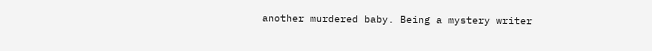another murdered baby. Being a mystery writer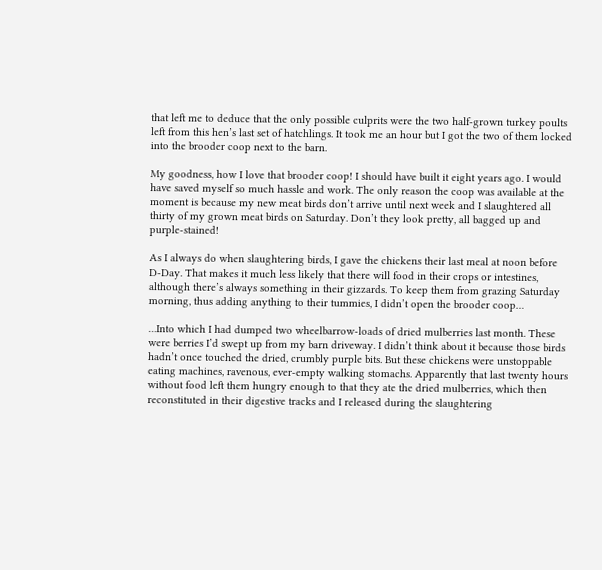that left me to deduce that the only possible culprits were the two half-grown turkey poults left from this hen’s last set of hatchlings. It took me an hour but I got the two of them locked into the brooder coop next to the barn.

My goodness, how I love that brooder coop! I should have built it eight years ago. I would have saved myself so much hassle and work. The only reason the coop was available at the moment is because my new meat birds don’t arrive until next week and I slaughtered all thirty of my grown meat birds on Saturday. Don’t they look pretty, all bagged up and purple-stained!

As I always do when slaughtering birds, I gave the chickens their last meal at noon before D-Day. That makes it much less likely that there will food in their crops or intestines, although there’s always something in their gizzards. To keep them from grazing Saturday morning, thus adding anything to their tummies, I didn’t open the brooder coop…

…Into which I had dumped two wheelbarrow-loads of dried mulberries last month. These were berries I’d swept up from my barn driveway. I didn’t think about it because those birds hadn’t once touched the dried, crumbly purple bits. But these chickens were unstoppable eating machines, ravenous, ever-empty walking stomachs. Apparently that last twenty hours without food left them hungry enough to that they ate the dried mulberries, which then reconstituted in their digestive tracks and I released during the slaughtering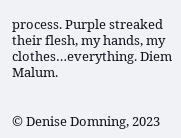process. Purple streaked their flesh, my hands, my clothes…everything. Diem Malum.


© Denise Domning, 2023